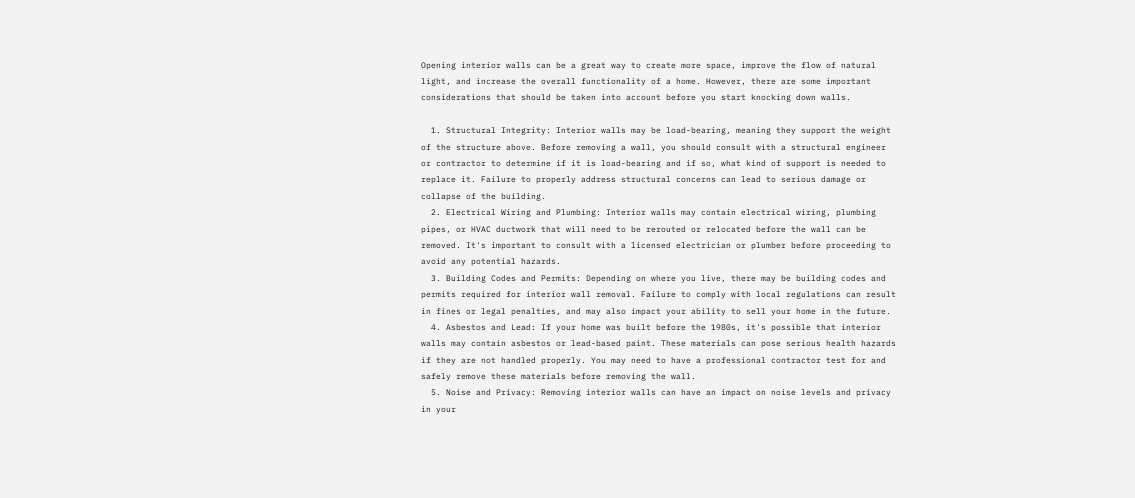Opening interior walls can be a great way to create more space, improve the flow of natural light, and increase the overall functionality of a home. However, there are some important considerations that should be taken into account before you start knocking down walls.

  1. Structural Integrity: Interior walls may be load-bearing, meaning they support the weight of the structure above. Before removing a wall, you should consult with a structural engineer or contractor to determine if it is load-bearing and if so, what kind of support is needed to replace it. Failure to properly address structural concerns can lead to serious damage or collapse of the building.
  2. Electrical Wiring and Plumbing: Interior walls may contain electrical wiring, plumbing pipes, or HVAC ductwork that will need to be rerouted or relocated before the wall can be removed. It's important to consult with a licensed electrician or plumber before proceeding to avoid any potential hazards.
  3. Building Codes and Permits: Depending on where you live, there may be building codes and permits required for interior wall removal. Failure to comply with local regulations can result in fines or legal penalties, and may also impact your ability to sell your home in the future.
  4. Asbestos and Lead: If your home was built before the 1980s, it's possible that interior walls may contain asbestos or lead-based paint. These materials can pose serious health hazards if they are not handled properly. You may need to have a professional contractor test for and safely remove these materials before removing the wall.
  5. Noise and Privacy: Removing interior walls can have an impact on noise levels and privacy in your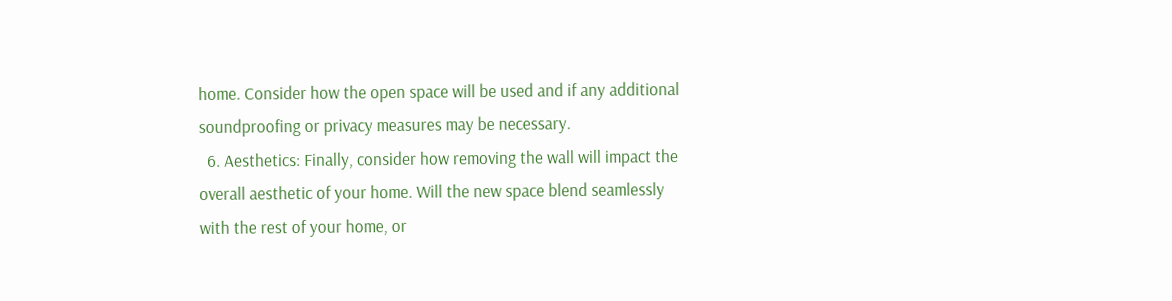home. Consider how the open space will be used and if any additional soundproofing or privacy measures may be necessary.
  6. Aesthetics: Finally, consider how removing the wall will impact the overall aesthetic of your home. Will the new space blend seamlessly with the rest of your home, or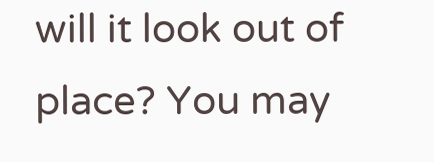will it look out of place? You may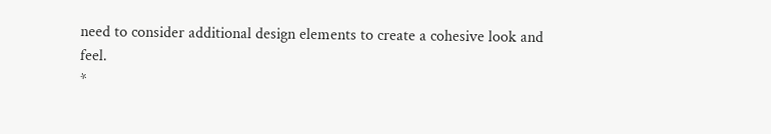need to consider additional design elements to create a cohesive look and feel.
*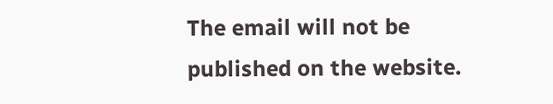The email will not be published on the website.